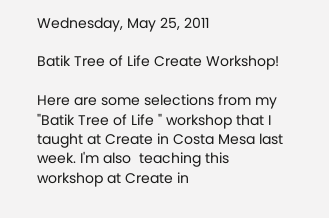Wednesday, May 25, 2011

Batik Tree of Life Create Workshop!

Here are some selections from my "Batik Tree of Life " workshop that I taught at Create in Costa Mesa last week. I'm also  teaching this workshop at Create in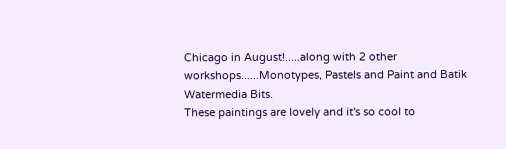Chicago in August!.....along with 2 other workshops......Monotypes, Pastels and Paint and Batik Watermedia Bits.
These paintings are lovely and it's so cool to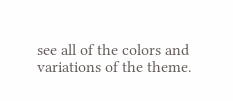see all of the colors and variations of the theme.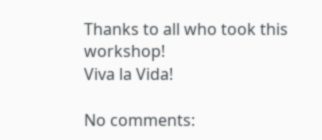Thanks to all who took this workshop!
Viva la Vida!

No comments: